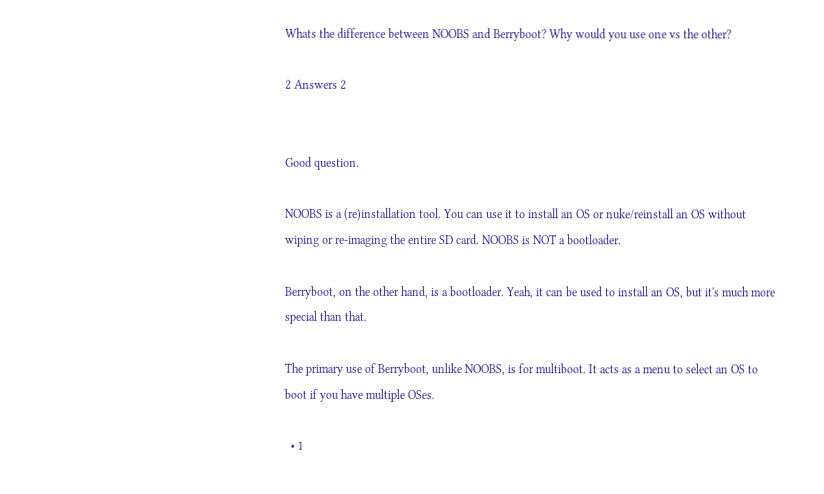Whats the difference between NOOBS and Berryboot? Why would you use one vs the other?

2 Answers 2


Good question.

NOOBS is a (re)installation tool. You can use it to install an OS or nuke/reinstall an OS without wiping or re-imaging the entire SD card. NOOBS is NOT a bootloader.

Berryboot, on the other hand, is a bootloader. Yeah, it can be used to install an OS, but it's much more special than that.

The primary use of Berryboot, unlike NOOBS, is for multiboot. It acts as a menu to select an OS to boot if you have multiple OSes.

  • 1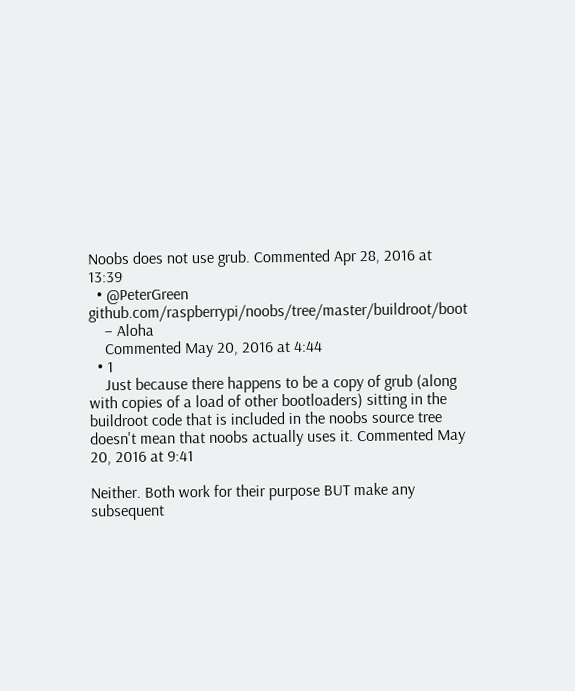Noobs does not use grub. Commented Apr 28, 2016 at 13:39
  • @PeterGreen github.com/raspberrypi/noobs/tree/master/buildroot/boot
    – Aloha
    Commented May 20, 2016 at 4:44
  • 1
    Just because there happens to be a copy of grub (along with copies of a load of other bootloaders) sitting in the buildroot code that is included in the noobs source tree doesn't mean that noobs actually uses it. Commented May 20, 2016 at 9:41

Neither. Both work for their purpose BUT make any subsequent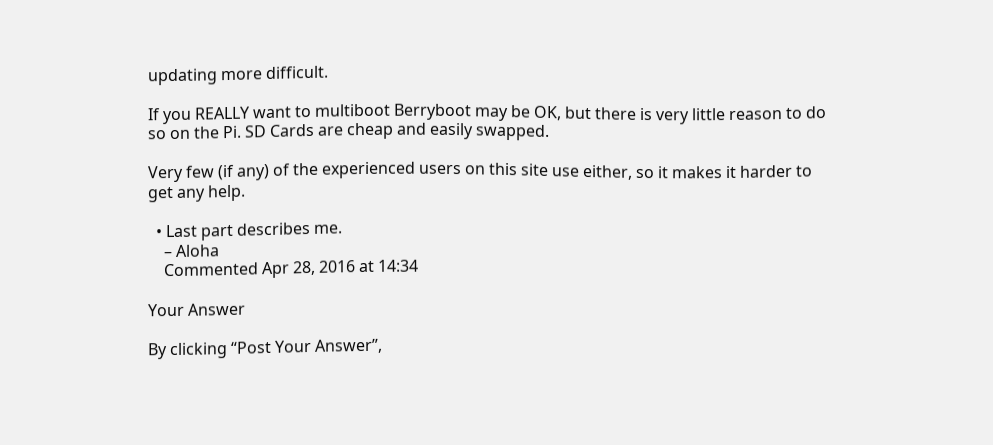updating more difficult.

If you REALLY want to multiboot Berryboot may be OK, but there is very little reason to do so on the Pi. SD Cards are cheap and easily swapped.

Very few (if any) of the experienced users on this site use either, so it makes it harder to get any help.

  • Last part describes me.
    – Aloha
    Commented Apr 28, 2016 at 14:34

Your Answer

By clicking “Post Your Answer”,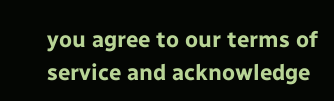you agree to our terms of service and acknowledge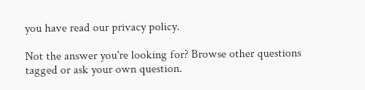you have read our privacy policy.

Not the answer you're looking for? Browse other questions tagged or ask your own question.